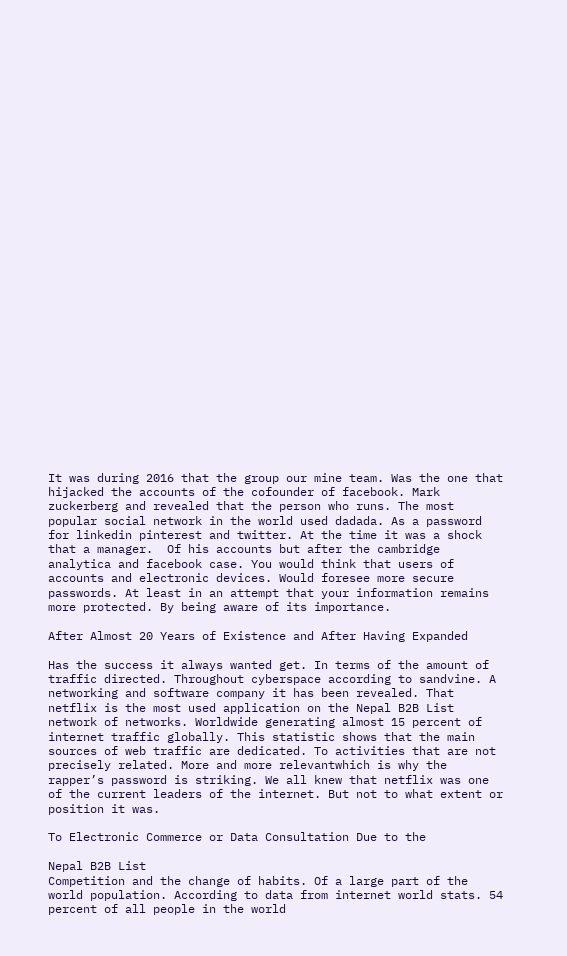It was during 2016 that the group our mine team. Was the one that hijacked the accounts of the cofounder of facebook. Mark zuckerberg and revealed that the person who runs. The most popular social network in the world used dadada. As a password for linkedin pinterest and twitter. At the time it was a shock that a manager.  Of his accounts but after the cambridge analytica and facebook case. You would think that users of accounts and electronic devices. Would foresee more secure passwords. At least in an attempt that your information remains more protected. By being aware of its importance.

After Almost 20 Years of Existence and After Having Expanded

Has the success it always wanted get. In terms of the amount of traffic directed. Throughout cyberspace according to sandvine. A networking and software company it has been revealed. That netflix is the most used application on the Nepal B2B List network of networks. Worldwide generating almost 15 percent of internet traffic globally. This statistic shows that the main sources of web traffic are dedicated. To activities that are not precisely related. More and more relevantwhich is why the rapper’s password is striking. We all knew that netflix was one of the current leaders of the internet. But not to what extent or position it was.

To Electronic Commerce or Data Consultation Due to the

Nepal B2B List
Competition and the change of habits. Of a large part of the world population. According to data from internet world stats. 54 percent of all people in the world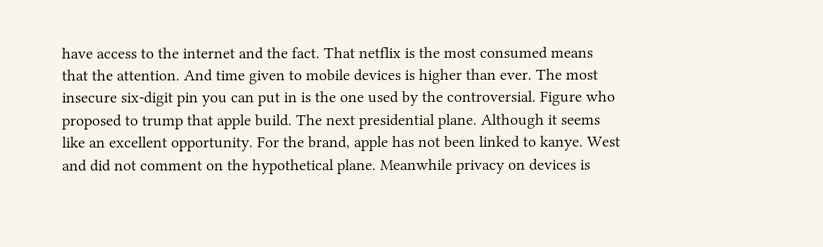have access to the internet and the fact. That netflix is the most consumed means that the attention. And time given to mobile devices is higher than ever. The most insecure six-digit pin you can put in is the one used by the controversial. Figure who proposed to trump that apple build. The next presidential plane. Although it seems like an excellent opportunity. For the brand, apple has not been linked to kanye. West and did not comment on the hypothetical plane. Meanwhile privacy on devices is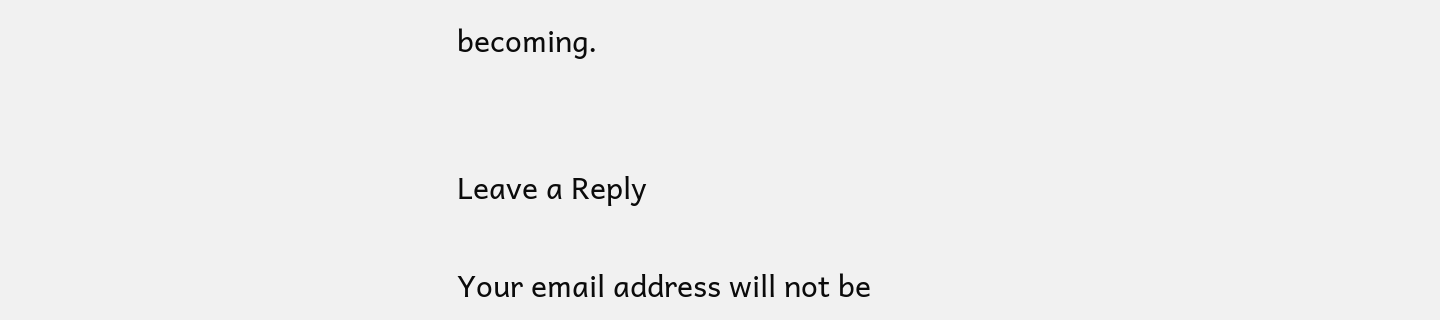becoming.


Leave a Reply

Your email address will not be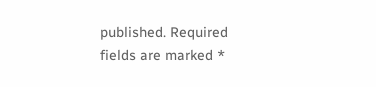published. Required fields are marked *